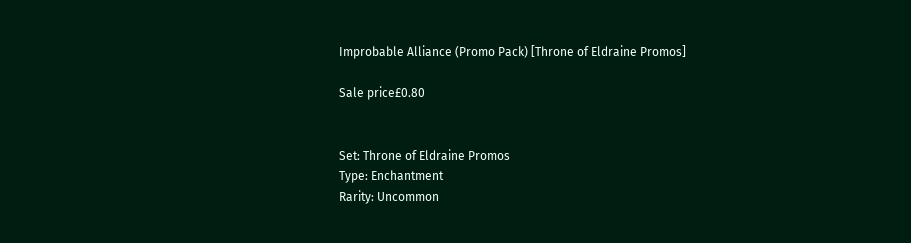Improbable Alliance (Promo Pack) [Throne of Eldraine Promos]

Sale price£0.80


Set: Throne of Eldraine Promos
Type: Enchantment
Rarity: Uncommon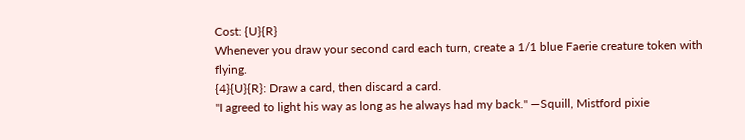Cost: {U}{R}
Whenever you draw your second card each turn, create a 1/1 blue Faerie creature token with flying.
{4}{U}{R}: Draw a card, then discard a card.
"I agreed to light his way as long as he always had my back." —Squill, Mistford pixie